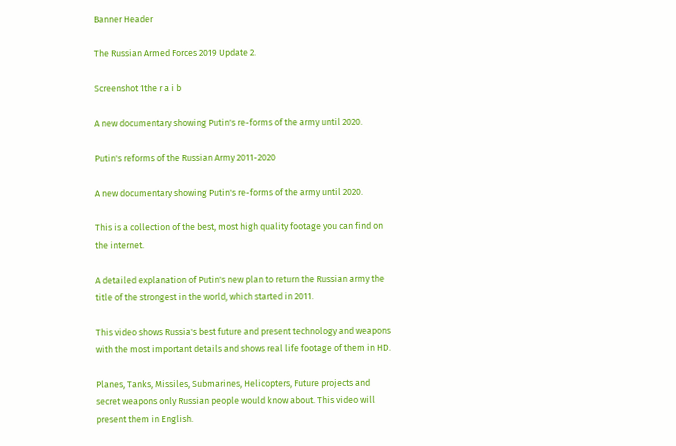Banner Header

The Russian Armed Forces 2019 Update 2.

Screenshot 1the r a i b

A new documentary showing Putin's re-forms of the army until 2020.

Putin's reforms of the Russian Army 2011-2020

A new documentary showing Putin's re-forms of the army until 2020.

This is a collection of the best, most high quality footage you can find on the internet.

A detailed explanation of Putin's new plan to return the Russian army the title of the strongest in the world, which started in 2011.

This video shows Russia's best future and present technology and weapons with the most important details and shows real life footage of them in HD.

Planes, Tanks, Missiles, Submarines, Helicopters, Future projects and secret weapons only Russian people would know about. This video will present them in English.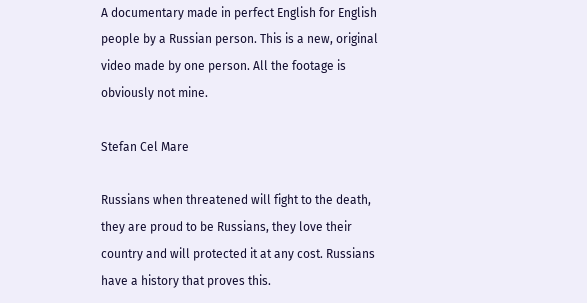A documentary made in perfect English for English people by a Russian person. This is a new, original video made by one person. All the footage is obviously not mine.

Stefan Cel Mare

Russians when threatened will fight to the death, they are proud to be Russians, they love their country and will protected it at any cost. Russians have a history that proves this.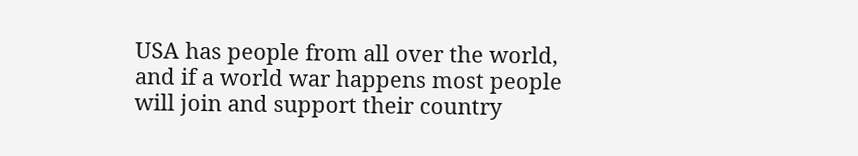USA has people from all over the world, and if a world war happens most people will join and support their country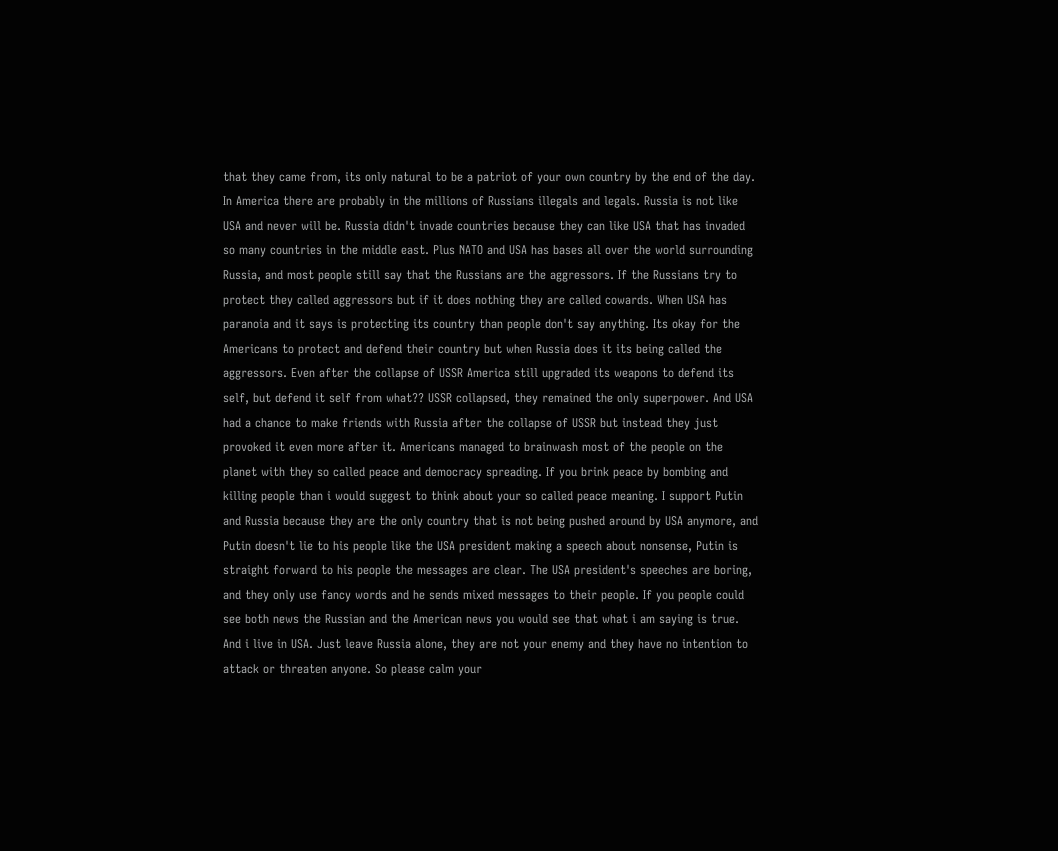that they came from, its only natural to be a patriot of your own country by the end of the day. In America there are probably in the millions of Russians illegals and legals. Russia is not like USA and never will be. Russia didn't invade countries because they can like USA that has invaded so many countries in the middle east. Plus NATO and USA has bases all over the world surrounding Russia, and most people still say that the Russians are the aggressors. If the Russians try to protect they called aggressors but if it does nothing they are called cowards. When USA has paranoia and it says is protecting its country than people don't say anything. Its okay for the Americans to protect and defend their country but when Russia does it its being called the aggressors. Even after the collapse of USSR America still upgraded its weapons to defend its self, but defend it self from what?? USSR collapsed, they remained the only superpower. And USA had a chance to make friends with Russia after the collapse of USSR but instead they just provoked it even more after it. Americans managed to brainwash most of the people on the planet with they so called peace and democracy spreading. If you brink peace by bombing and killing people than i would suggest to think about your so called peace meaning. I support Putin and Russia because they are the only country that is not being pushed around by USA anymore, and Putin doesn't lie to his people like the USA president making a speech about nonsense, Putin is straight forward to his people the messages are clear. The USA president's speeches are boring, and they only use fancy words and he sends mixed messages to their people. If you people could see both news the Russian and the American news you would see that what i am saying is true. And i live in USA. Just leave Russia alone, they are not your enemy and they have no intention to attack or threaten anyone. So please calm your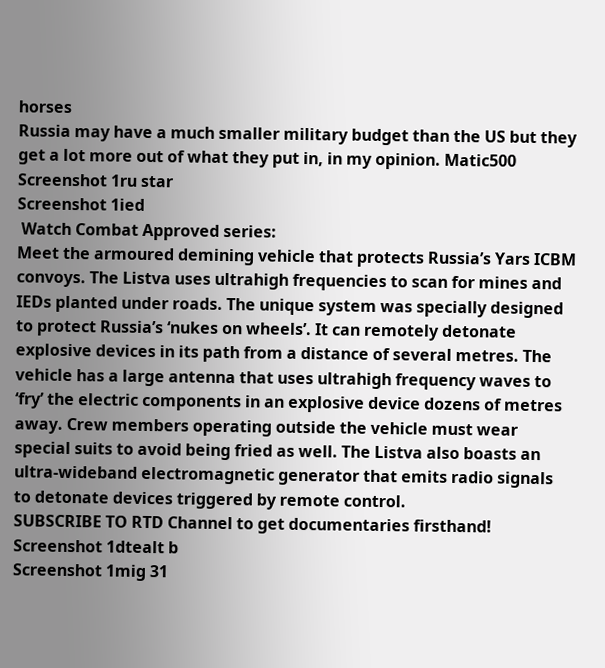horses
Russia may have a much smaller military budget than the US but they get a lot more out of what they put in, in my opinion. Matic500
Screenshot 1ru star
Screenshot 1ied
 Watch Combat Approved series:
Meet the armoured demining vehicle that protects Russia’s Yars ICBM convoys. The Listva uses ultrahigh frequencies to scan for mines and IEDs planted under roads. The unique system was specially designed to protect Russia’s ‘nukes on wheels’. It can remotely detonate explosive devices in its path from a distance of several metres. The vehicle has a large antenna that uses ultrahigh frequency waves to ‘fry’ the electric components in an explosive device dozens of metres away. Crew members operating outside the vehicle must wear special suits to avoid being fried as well. The Listva also boasts an ultra-wideband electromagnetic generator that emits radio signals to detonate devices triggered by remote control.
SUBSCRIBE TO RTD Channel to get documentaries firsthand!
Screenshot 1dtealt b
Screenshot 1mig 31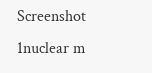Screenshot 1nuclear m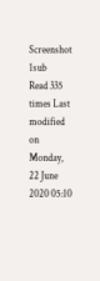Screenshot 1sub
Read 335 times Last modified on Monday, 22 June 2020 05:10